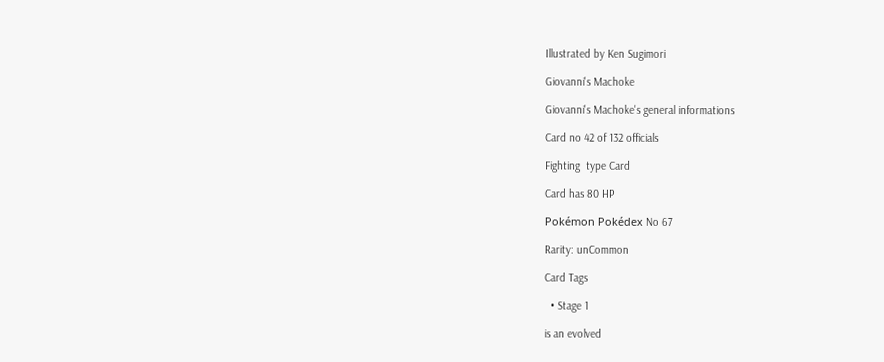Illustrated by Ken Sugimori

Giovanni's Machoke

Giovanni's Machoke's general informations

Card no 42 of 132 officials

Fighting  type Card

Card has 80 HP

Pokémon Pokédex No 67

Rarity: unCommon

Card Tags

  • Stage 1

is an evolved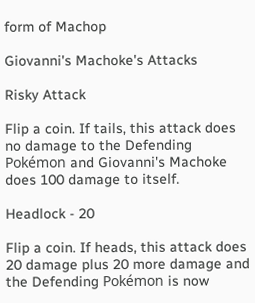form of Machop

Giovanni's Machoke's Attacks

Risky Attack

Flip a coin. If tails, this attack does no damage to the Defending Pokémon and Giovanni's Machoke does 100 damage to itself.

Headlock - 20

Flip a coin. If heads, this attack does 20 damage plus 20 more damage and the Defending Pokémon is now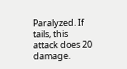Paralyzed. If tails, this attack does 20 damage.